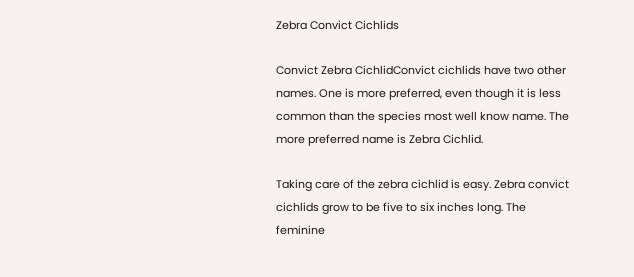Zebra Convict Cichlids

Convict Zebra CichlidConvict cichlids have two other names. One is more preferred, even though it is less common than the species most well know name. The more preferred name is Zebra Cichlid.

Taking care of the zebra cichlid is easy. Zebra convict cichlids grow to be five to six inches long. The feminine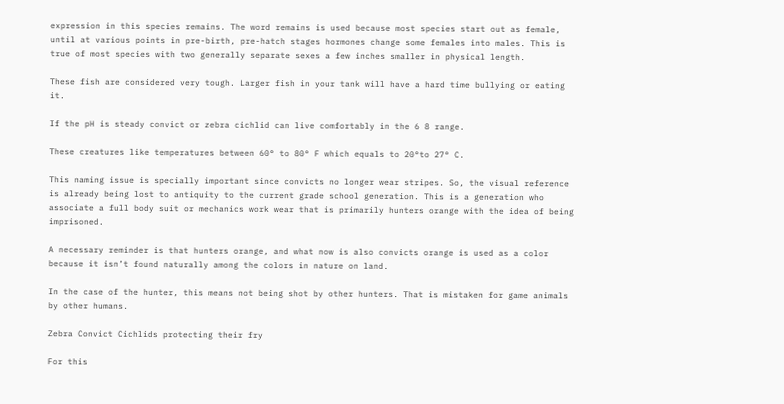expression in this species remains. The word remains is used because most species start out as female, until at various points in pre-birth, pre-hatch stages hormones change some females into males. This is true of most species with two generally separate sexes a few inches smaller in physical length.

These fish are considered very tough. Larger fish in your tank will have a hard time bullying or eating it.

If the pH is steady convict or zebra cichlid can live comfortably in the 6 8 range.

These creatures like temperatures between 60° to 80° F which equals to 20°to 27° C.

This naming issue is specially important since convicts no longer wear stripes. So, the visual reference is already being lost to antiquity to the current grade school generation. This is a generation who associate a full body suit or mechanics work wear that is primarily hunters orange with the idea of being imprisoned.

A necessary reminder is that hunters orange, and what now is also convicts orange is used as a color because it isn’t found naturally among the colors in nature on land.

In the case of the hunter, this means not being shot by other hunters. That is mistaken for game animals by other humans.

Zebra Convict Cichlids protecting their fry

For this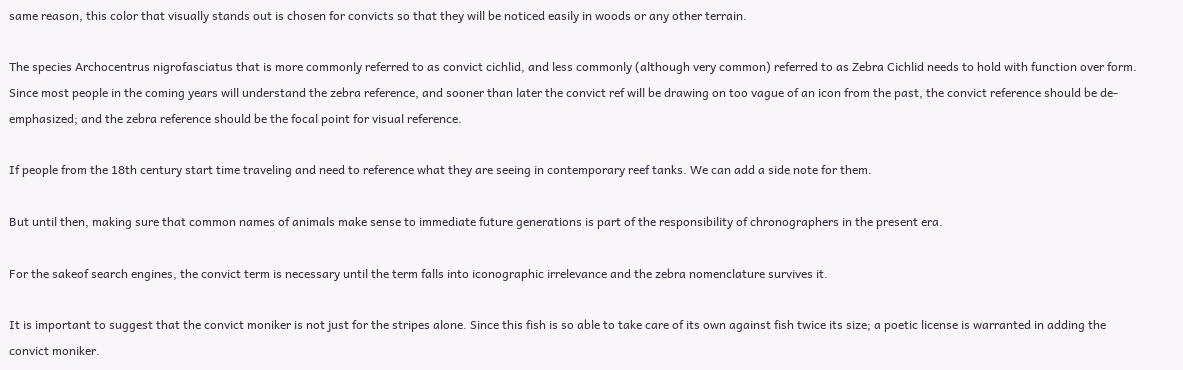same reason, this color that visually stands out is chosen for convicts so that they will be noticed easily in woods or any other terrain.

The species Archocentrus nigrofasciatus that is more commonly referred to as convict cichlid, and less commonly (although very common) referred to as Zebra Cichlid needs to hold with function over form. Since most people in the coming years will understand the zebra reference, and sooner than later the convict ref will be drawing on too vague of an icon from the past, the convict reference should be de-emphasized; and the zebra reference should be the focal point for visual reference.

If people from the 18th century start time traveling and need to reference what they are seeing in contemporary reef tanks. We can add a side note for them.

But until then, making sure that common names of animals make sense to immediate future generations is part of the responsibility of chronographers in the present era.

For the sakeof search engines, the convict term is necessary until the term falls into iconographic irrelevance and the zebra nomenclature survives it.

It is important to suggest that the convict moniker is not just for the stripes alone. Since this fish is so able to take care of its own against fish twice its size; a poetic license is warranted in adding the convict moniker.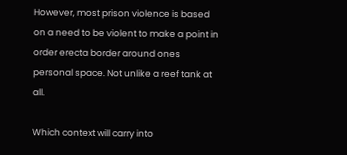However, most prison violence is based on a need to be violent to make a point in order erecta border around ones personal space. Not unlike a reef tank at all.

Which context will carry into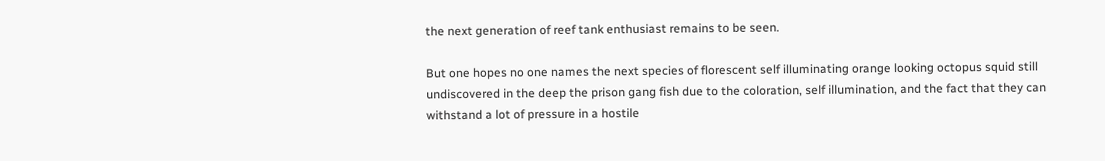the next generation of reef tank enthusiast remains to be seen.

But one hopes no one names the next species of florescent self illuminating orange looking octopus squid still undiscovered in the deep the prison gang fish due to the coloration, self illumination, and the fact that they can withstand a lot of pressure in a hostile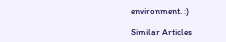environment. :)

Similar Articles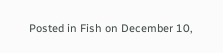Posted in Fish on December 10,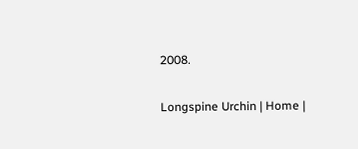2008.

Longspine Urchin | Home |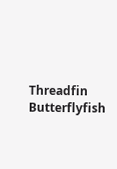Threadfin Butterflyfish